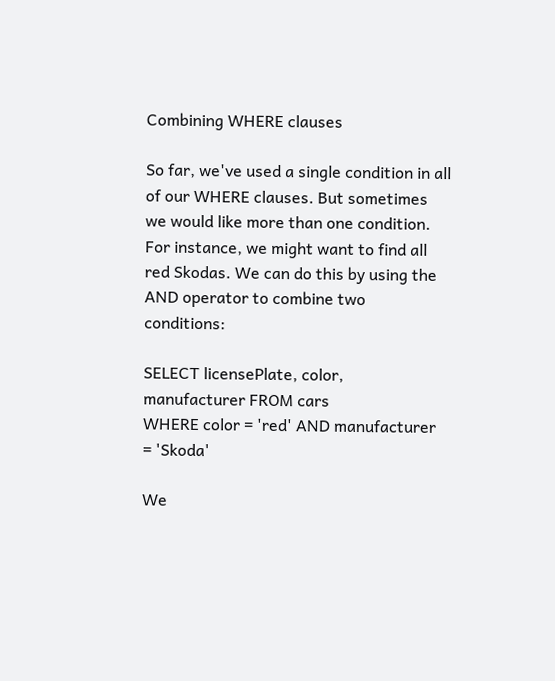Combining WHERE clauses

So far, we've used a single condition in all of our WHERE clauses. But sometimes we would like more than one condition. For instance, we might want to find all red Skodas. We can do this by using the AND operator to combine two conditions:

SELECT licensePlate, color, manufacturer FROM cars
WHERE color = 'red' AND manufacturer = 'Skoda'

We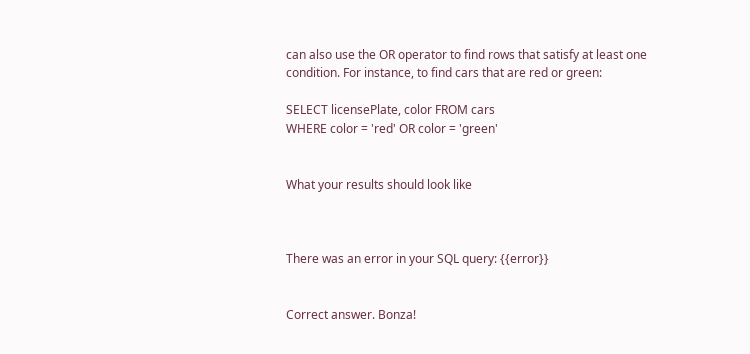can also use the OR operator to find rows that satisfy at least one condition. For instance, to find cars that are red or green:

SELECT licensePlate, color FROM cars
WHERE color = 'red' OR color = 'green'


What your results should look like



There was an error in your SQL query: {{error}}


Correct answer. Bonza!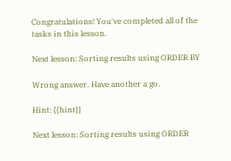Congratulations! You've completed all of the tasks in this lesson.

Next lesson: Sorting results using ORDER BY

Wrong answer. Have another a go.

Hint: {{hint}}

Next lesson: Sorting results using ORDER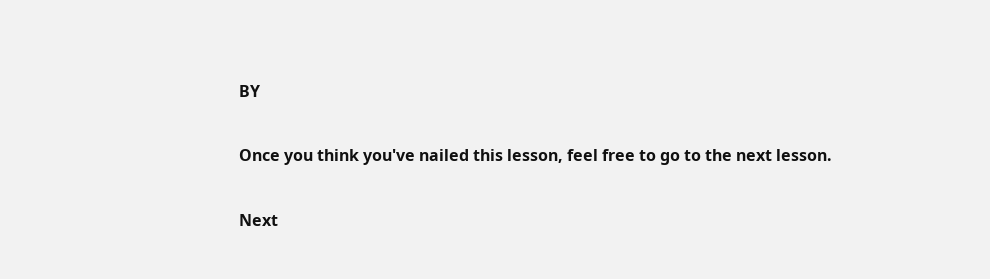BY

Once you think you've nailed this lesson, feel free to go to the next lesson.

Next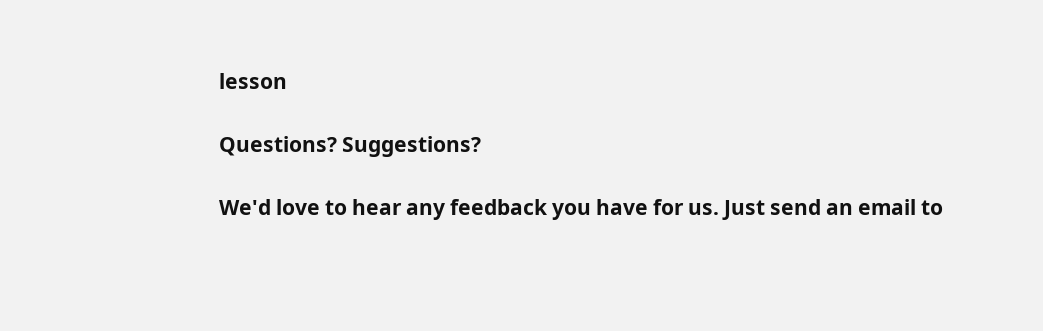lesson

Questions? Suggestions?

We'd love to hear any feedback you have for us. Just send an email to